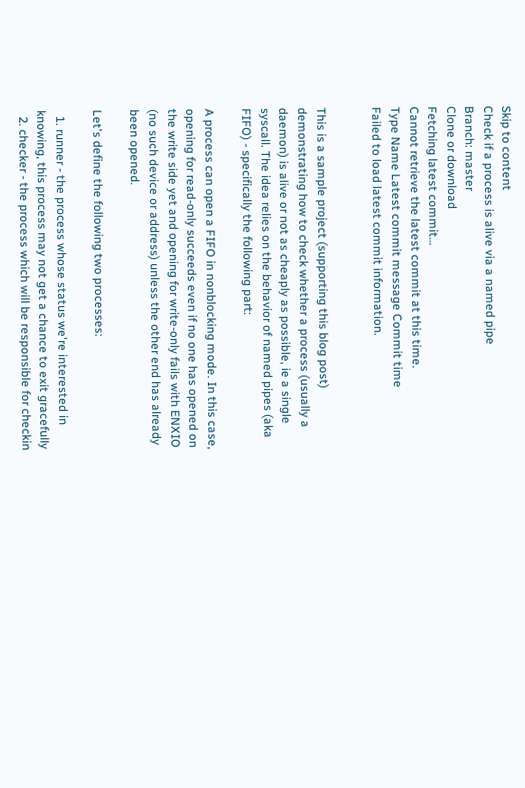Skip to content
Check if a process is alive via a named pipe
Branch: master
Clone or download
Fetching latest commit…
Cannot retrieve the latest commit at this time.
Type Name Latest commit message Commit time
Failed to load latest commit information.


This is a sample project (supporting this blog post) demonstrating how to check whether a process (usually a daemon) is alive or not as cheaply as possible, ie a single syscall. The idea relies on the behavior of named pipes (aka FIFO) - specifically the following part:

A process can open a FIFO in nonblocking mode. In this case, opening for read-only succeeds even if no one has opened on the write side yet and opening for write-only fails with ENXIO (no such device or address) unless the other end has already been opened.

Let's define the following two processes:

  1. runner - the process whose status we're interested in knowing, this process may not get a chance to exit gracefully
  2. checker - the process which will be responsible for checkin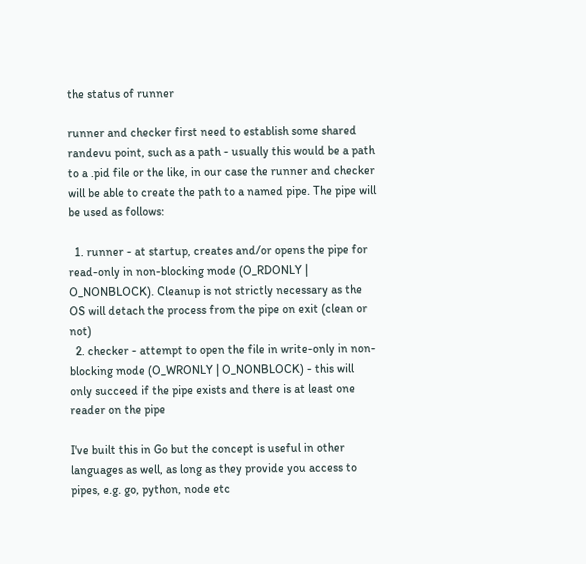the status of runner

runner and checker first need to establish some shared randevu point, such as a path - usually this would be a path to a .pid file or the like, in our case the runner and checker will be able to create the path to a named pipe. The pipe will be used as follows:

  1. runner - at startup, creates and/or opens the pipe for read-only in non-blocking mode (O_RDONLY | O_NONBLOCK). Cleanup is not strictly necessary as the OS will detach the process from the pipe on exit (clean or not)
  2. checker - attempt to open the file in write-only in non-blocking mode (O_WRONLY | O_NONBLOCK) - this will only succeed if the pipe exists and there is at least one reader on the pipe

I've built this in Go but the concept is useful in other languages as well, as long as they provide you access to pipes, e.g. go, python, node etc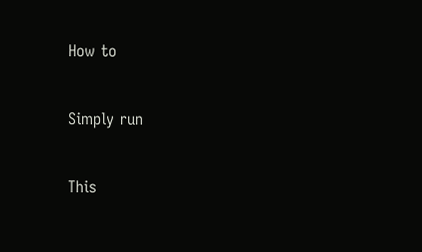How to


Simply run


This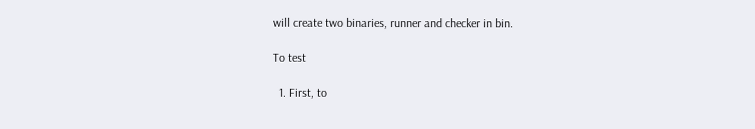will create two binaries, runner and checker in bin.

To test

  1. First, to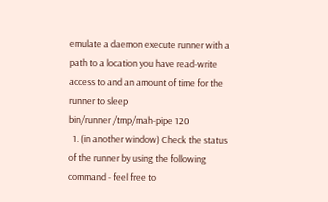emulate a daemon execute runner with a path to a location you have read-write access to and an amount of time for the runner to sleep
bin/runner /tmp/mah-pipe 120
  1. (in another window) Check the status of the runner by using the following command - feel free to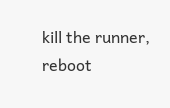kill the runner, reboot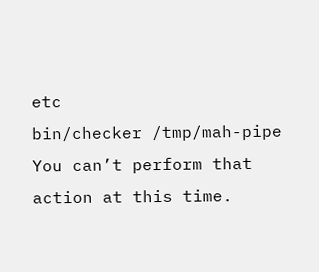etc
bin/checker /tmp/mah-pipe
You can’t perform that action at this time.